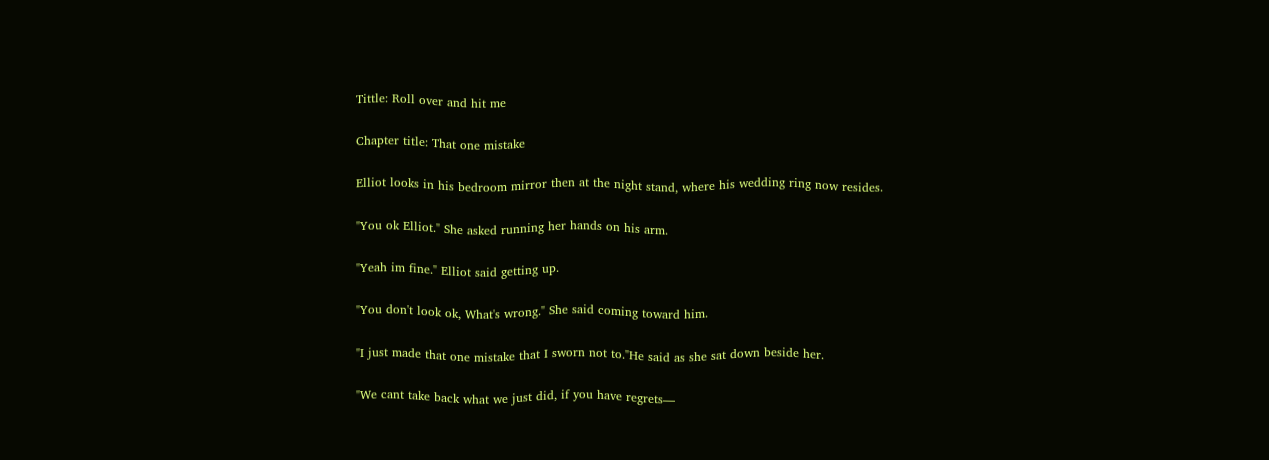Tittle: Roll over and hit me

Chapter title: That one mistake

Elliot looks in his bedroom mirror then at the night stand, where his wedding ring now resides.

"You ok Elliot." She asked running her hands on his arm.

"Yeah im fine." Elliot said getting up.

"You don't look ok, What's wrong." She said coming toward him.

"I just made that one mistake that I sworn not to."He said as she sat down beside her.

"We cant take back what we just did, if you have regrets—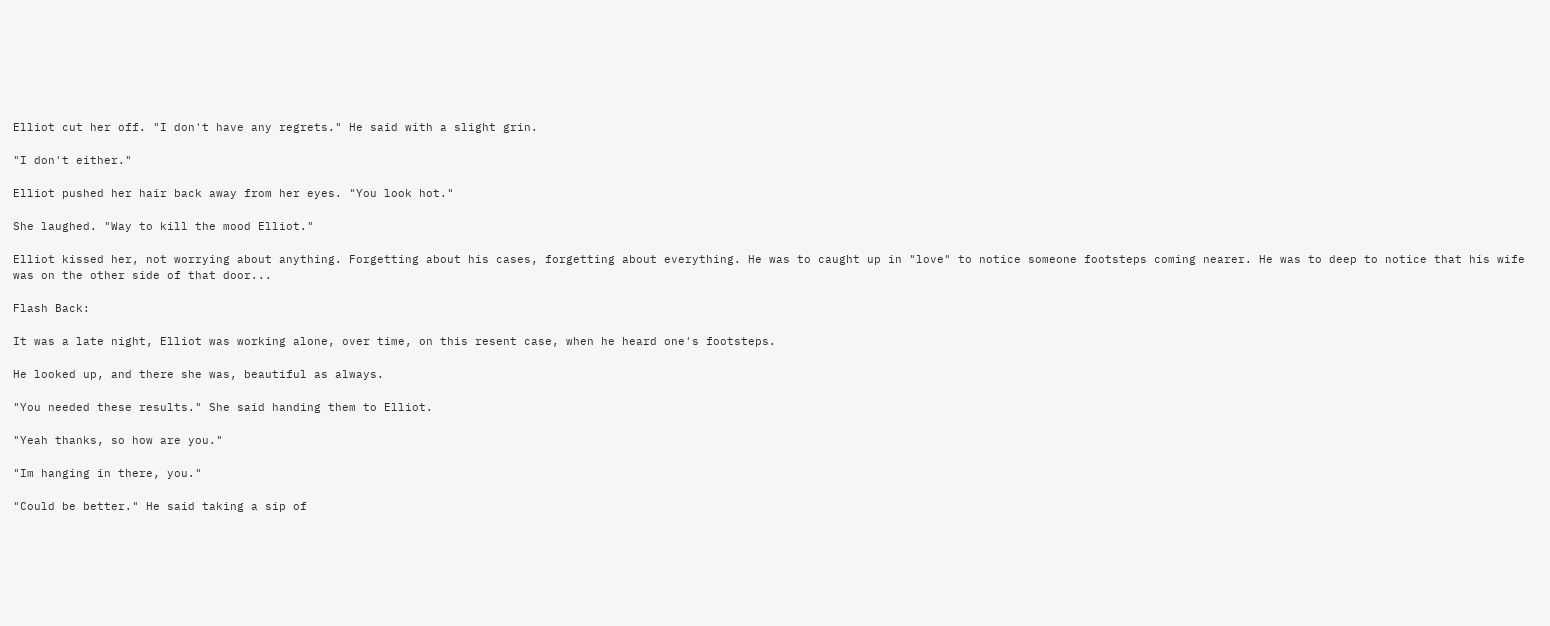Elliot cut her off. "I don't have any regrets." He said with a slight grin.

"I don't either."

Elliot pushed her hair back away from her eyes. "You look hot."

She laughed. "Way to kill the mood Elliot."

Elliot kissed her, not worrying about anything. Forgetting about his cases, forgetting about everything. He was to caught up in "love" to notice someone footsteps coming nearer. He was to deep to notice that his wife was on the other side of that door...

Flash Back:

It was a late night, Elliot was working alone, over time, on this resent case, when he heard one's footsteps.

He looked up, and there she was, beautiful as always.

"You needed these results." She said handing them to Elliot.

"Yeah thanks, so how are you."

"Im hanging in there, you."

"Could be better." He said taking a sip of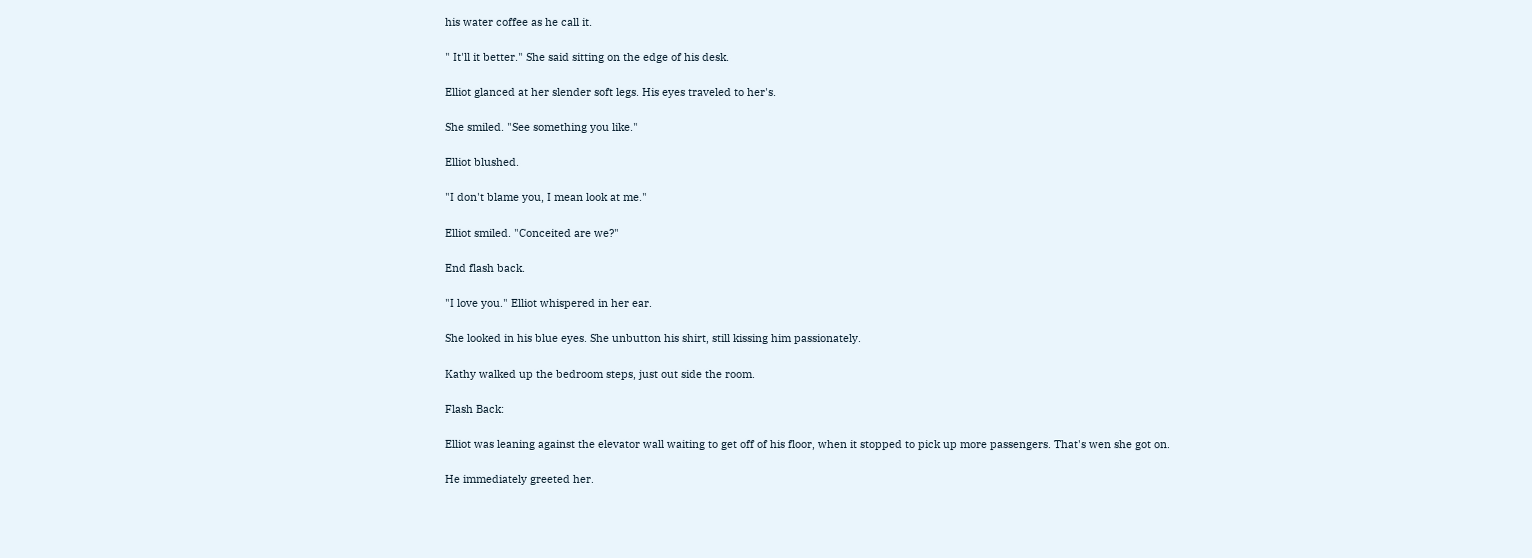his water coffee as he call it.

" It'll it better." She said sitting on the edge of his desk.

Elliot glanced at her slender soft legs. His eyes traveled to her's.

She smiled. "See something you like."

Elliot blushed.

"I don't blame you, I mean look at me."

Elliot smiled. "Conceited are we?"

End flash back.

"I love you." Elliot whispered in her ear.

She looked in his blue eyes. She unbutton his shirt, still kissing him passionately.

Kathy walked up the bedroom steps, just out side the room.

Flash Back:

Elliot was leaning against the elevator wall waiting to get off of his floor, when it stopped to pick up more passengers. That's wen she got on.

He immediately greeted her.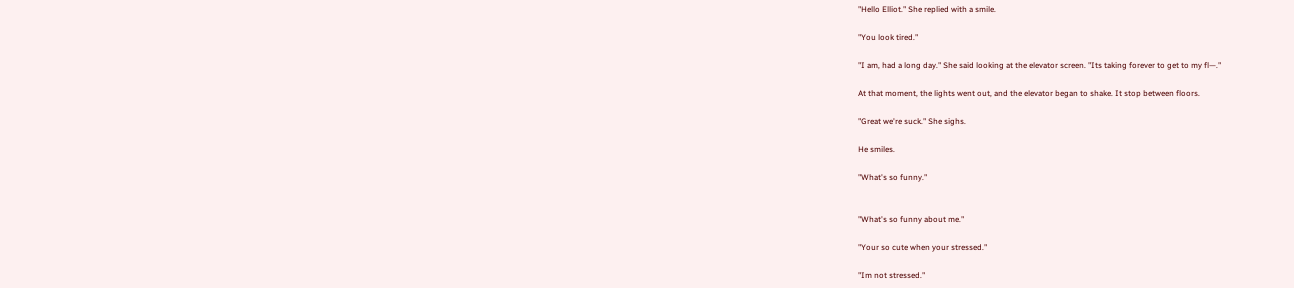"Hello Elliot." She replied with a smile.

"You look tired."

"I am, had a long day." She said looking at the elevator screen. "Its taking forever to get to my fl—."

At that moment, the lights went out, and the elevator began to shake. It stop between floors.

"Great we're suck." She sighs.

He smiles.

"What's so funny."


"What's so funny about me."

"Your so cute when your stressed."

"Im not stressed."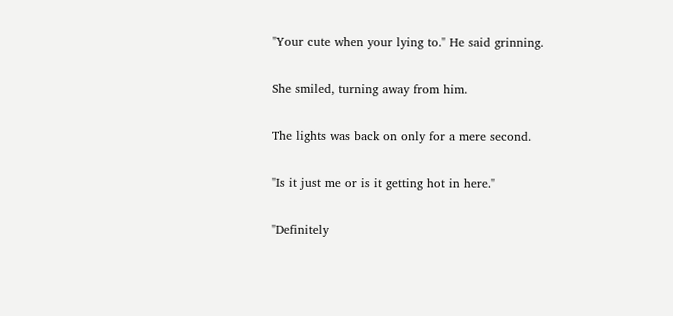"Your cute when your lying to." He said grinning.

She smiled, turning away from him.

The lights was back on only for a mere second.

"Is it just me or is it getting hot in here."

"Definitely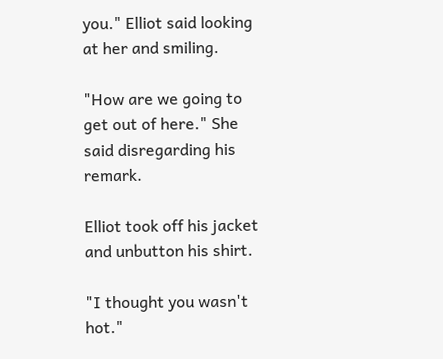you." Elliot said looking at her and smiling.

"How are we going to get out of here." She said disregarding his remark.

Elliot took off his jacket and unbutton his shirt.

"I thought you wasn't hot."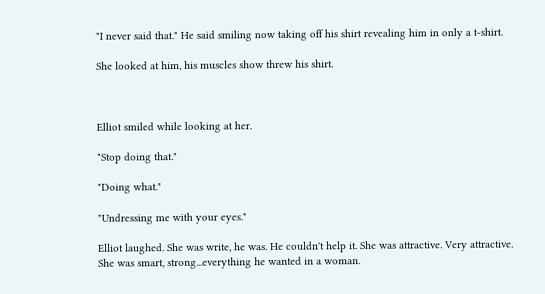"I never said that." He said smiling now taking off his shirt revealing him in only a t-shirt.

She looked at him, his muscles show threw his shirt.



Elliot smiled while looking at her.

"Stop doing that."

"Doing what."

"Undressing me with your eyes."

Elliot laughed. She was write, he was. He couldn't help it. She was attractive. Very attractive. She was smart, strong...everything he wanted in a woman.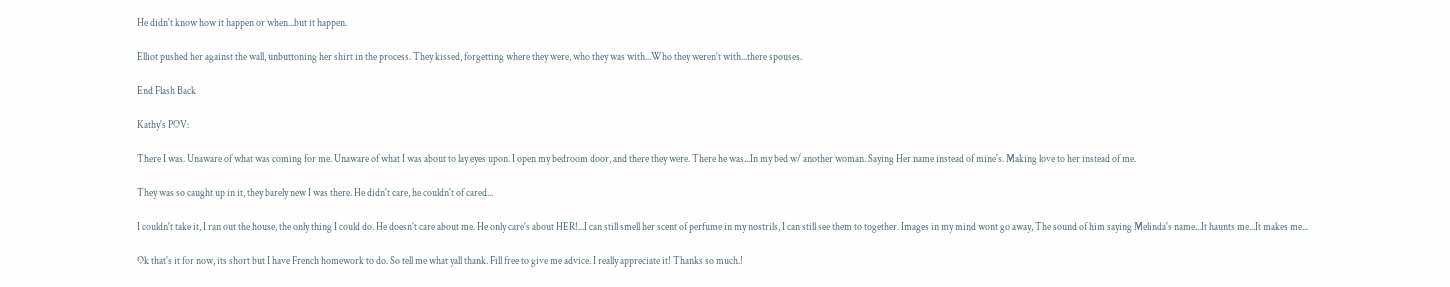He didn't know how it happen or when...but it happen.

Elliot pushed her against the wall, unbuttoning her shirt in the process. They kissed, forgetting where they were, who they was with...Who they weren't with...there spouses.

End Flash Back

Kathy's POV:

There I was. Unaware of what was coming for me. Unaware of what I was about to lay eyes upon. I open my bedroom door, and there they were. There he was...In my bed w/ another woman. Saying Her name instead of mine's. Making love to her instead of me.

They was so caught up in it, they barely new I was there. He didn't care, he couldn't of cared...

I couldn't take it, I ran out the house, the only thing I could do. He doesn't care about me. He only care's about HER!...I can still smell her scent of perfume in my nostrils, I can still see them to together. Images in my mind wont go away, The sound of him saying Melinda's name...It haunts me...It makes me...

Ok that's it for now, its short but I have French homework to do. So tell me what yall thank. Fill free to give me advice. I really appreciate it! Thanks so much.!